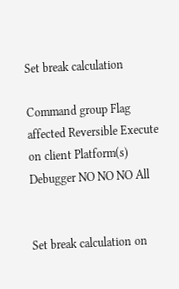Set break calculation

Command group Flag affected Reversible Execute on client Platform(s)
Debugger NO NO NO All


Set break calculation on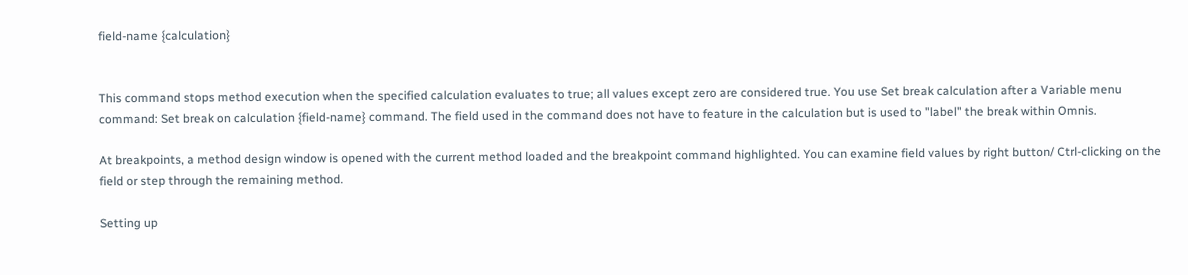field-name {calculation}


This command stops method execution when the specified calculation evaluates to true; all values except zero are considered true. You use Set break calculation after a Variable menu command: Set break on calculation {field-name} command. The field used in the command does not have to feature in the calculation but is used to "label" the break within Omnis.

At breakpoints, a method design window is opened with the current method loaded and the breakpoint command highlighted. You can examine field values by right button/ Ctrl-clicking on the field or step through the remaining method.

Setting up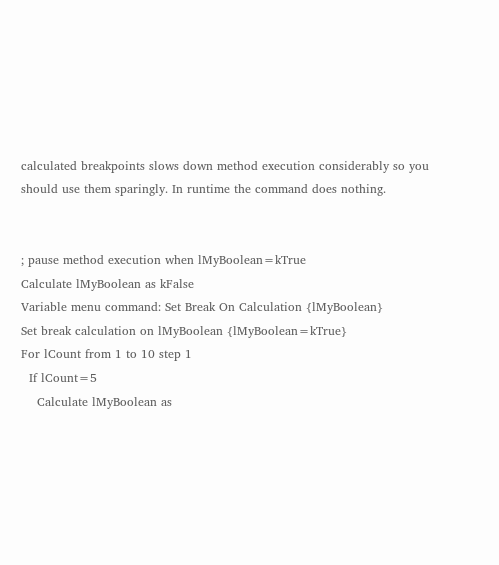calculated breakpoints slows down method execution considerably so you should use them sparingly. In runtime the command does nothing.


; pause method execution when lMyBoolean=kTrue
Calculate lMyBoolean as kFalse
Variable menu command: Set Break On Calculation {lMyBoolean}
Set break calculation on lMyBoolean {lMyBoolean=kTrue}
For lCount from 1 to 10 step 1
  If lCount=5
    Calculate lMyBoolean as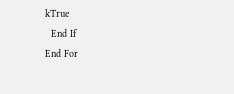kTrue
  End If
End For